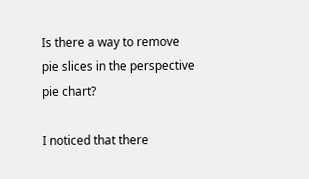Is there a way to remove pie slices in the perspective pie chart?

I noticed that there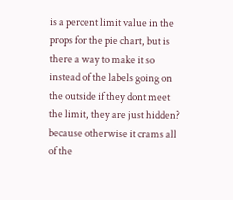is a percent limit value in the props for the pie chart, but is there a way to make it so instead of the labels going on the outside if they dont meet the limit, they are just hidden? because otherwise it crams all of the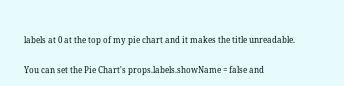labels at 0 at the top of my pie chart and it makes the title unreadable.

You can set the Pie Chart's props.labels.showName = false and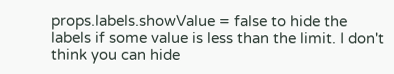props.labels.showValue = false to hide the labels if some value is less than the limit. I don't think you can hide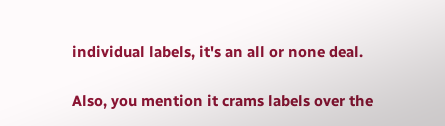individual labels, it's an all or none deal.

Also, you mention it crams labels over the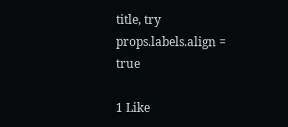title, try props.labels.align = true

1 Like